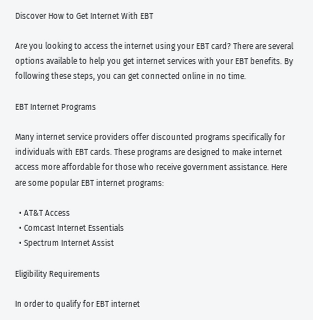Discover How to Get Internet With EBT

Are you looking to access the internet using your EBT card? There are several options available to help you get internet services with your EBT benefits. By following these steps, you can get connected online in no time.

EBT Internet Programs

Many internet service providers offer discounted programs specifically for individuals with EBT cards. These programs are designed to make internet access more affordable for those who receive government assistance. Here are some popular EBT internet programs:

  • AT&T Access
  • Comcast Internet Essentials
  • Spectrum Internet Assist

Eligibility Requirements

In order to qualify for EBT internet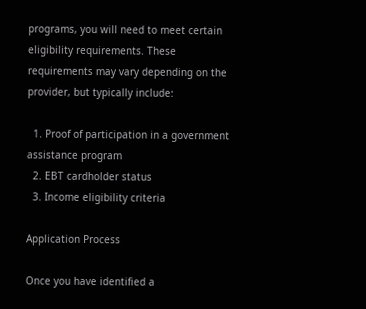programs, you will need to meet certain eligibility requirements. These requirements may vary depending on the provider, but typically include:

  1. Proof of participation in a government assistance program
  2. EBT cardholder status
  3. Income eligibility criteria

Application Process

Once you have identified a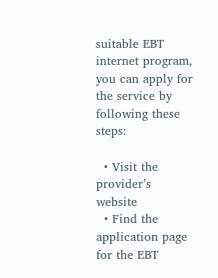suitable EBT internet program, you can apply for the service by following these steps:

  • Visit the provider’s website
  • Find the application page for the EBT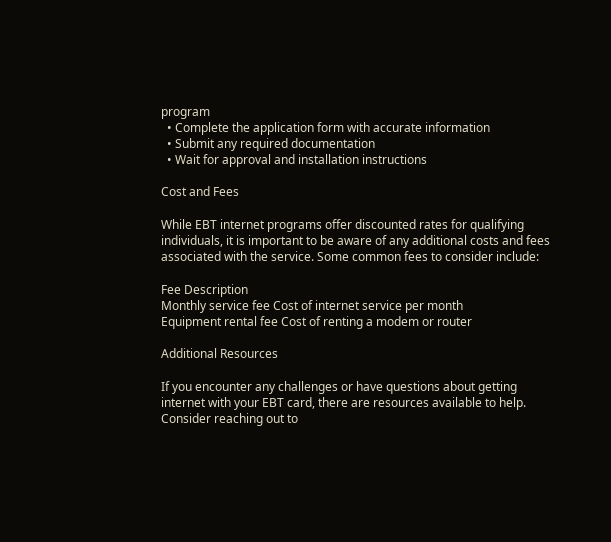program
  • Complete the application form with accurate information
  • Submit any required documentation
  • Wait for approval and installation instructions

Cost and Fees

While EBT internet programs offer discounted rates for qualifying individuals, it is important to be aware of any additional costs and fees associated with the service. Some common fees to consider include:

Fee Description
Monthly service fee Cost of internet service per month
Equipment rental fee Cost of renting a modem or router

Additional Resources

If you encounter any challenges or have questions about getting internet with your EBT card, there are resources available to help. Consider reaching out to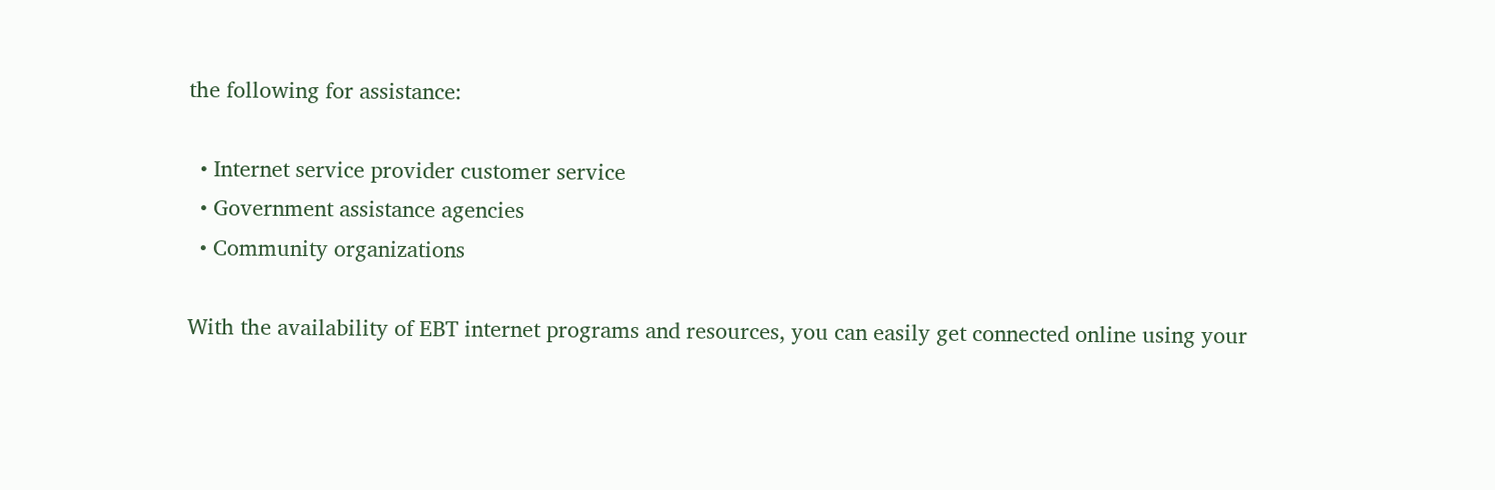the following for assistance:

  • Internet service provider customer service
  • Government assistance agencies
  • Community organizations

With the availability of EBT internet programs and resources, you can easily get connected online using your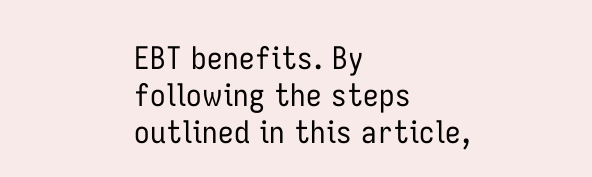EBT benefits. By following the steps outlined in this article,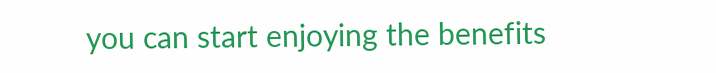you can start enjoying the benefits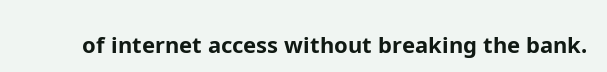of internet access without breaking the bank.